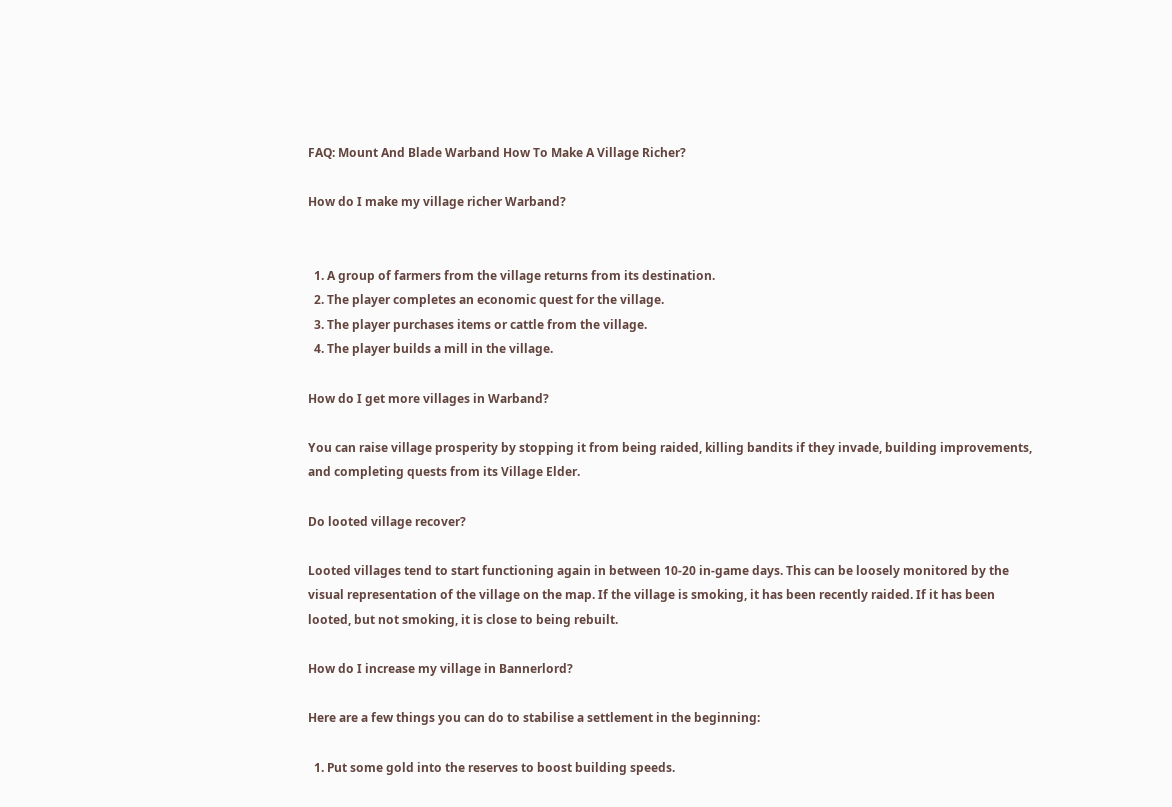FAQ: Mount And Blade Warband How To Make A Village Richer?

How do I make my village richer Warband?


  1. A group of farmers from the village returns from its destination.
  2. The player completes an economic quest for the village.
  3. The player purchases items or cattle from the village.
  4. The player builds a mill in the village.

How do I get more villages in Warband?

You can raise village prosperity by stopping it from being raided, killing bandits if they invade, building improvements, and completing quests from its Village Elder.

Do looted village recover?

Looted villages tend to start functioning again in between 10-20 in-game days. This can be loosely monitored by the visual representation of the village on the map. If the village is smoking, it has been recently raided. If it has been looted, but not smoking, it is close to being rebuilt.

How do I increase my village in Bannerlord?

Here are a few things you can do to stabilise a settlement in the beginning:

  1. Put some gold into the reserves to boost building speeds.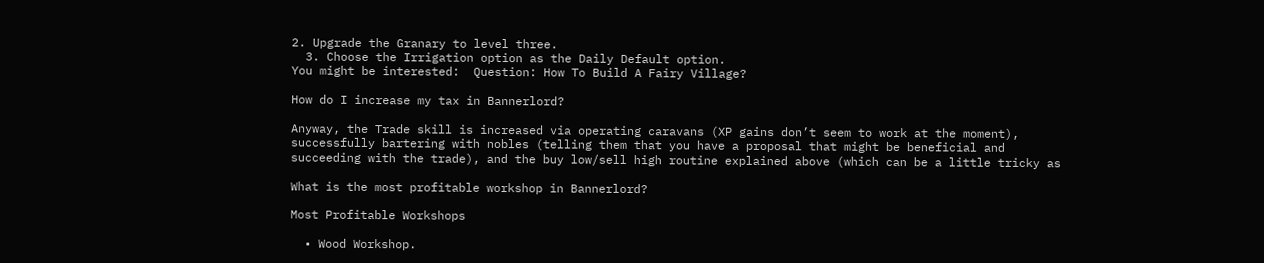2. Upgrade the Granary to level three.
  3. Choose the Irrigation option as the Daily Default option.
You might be interested:  Question: How To Build A Fairy Village?

How do I increase my tax in Bannerlord?

Anyway, the Trade skill is increased via operating caravans (XP gains don’t seem to work at the moment), successfully bartering with nobles (telling them that you have a proposal that might be beneficial and succeeding with the trade), and the buy low/sell high routine explained above (which can be a little tricky as

What is the most profitable workshop in Bannerlord?

Most Profitable Workshops

  • Wood Workshop.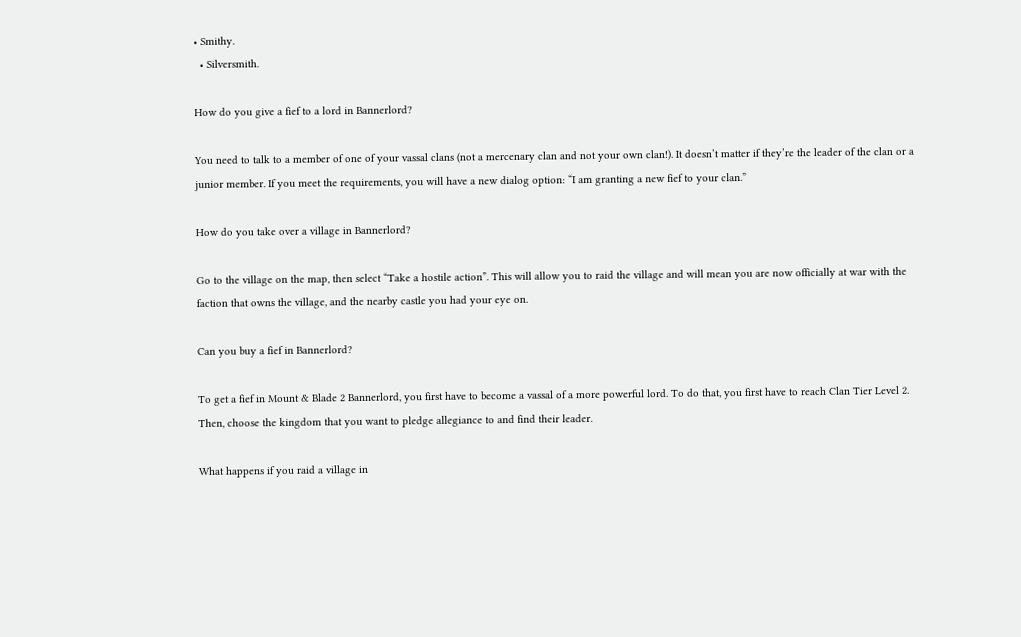• Smithy.
  • Silversmith.

How do you give a fief to a lord in Bannerlord?

You need to talk to a member of one of your vassal clans (not a mercenary clan and not your own clan!). It doesn’t matter if they’re the leader of the clan or a junior member. If you meet the requirements, you will have a new dialog option: “I am granting a new fief to your clan.”

How do you take over a village in Bannerlord?

Go to the village on the map, then select “Take a hostile action”. This will allow you to raid the village and will mean you are now officially at war with the faction that owns the village, and the nearby castle you had your eye on.

Can you buy a fief in Bannerlord?

To get a fief in Mount & Blade 2 Bannerlord, you first have to become a vassal of a more powerful lord. To do that, you first have to reach Clan Tier Level 2. Then, choose the kingdom that you want to pledge allegiance to and find their leader.

What happens if you raid a village in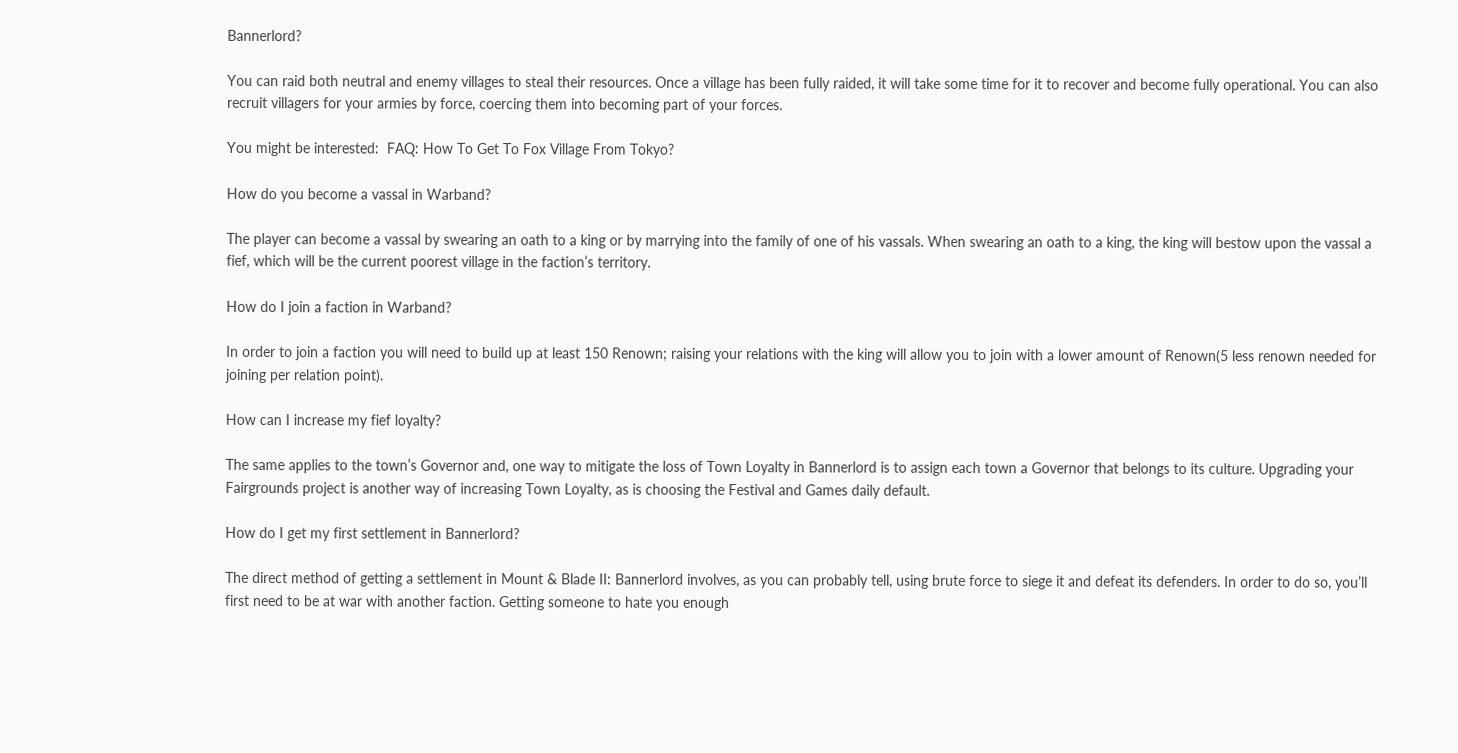Bannerlord?

You can raid both neutral and enemy villages to steal their resources. Once a village has been fully raided, it will take some time for it to recover and become fully operational. You can also recruit villagers for your armies by force, coercing them into becoming part of your forces.

You might be interested:  FAQ: How To Get To Fox Village From Tokyo?

How do you become a vassal in Warband?

The player can become a vassal by swearing an oath to a king or by marrying into the family of one of his vassals. When swearing an oath to a king, the king will bestow upon the vassal a fief, which will be the current poorest village in the faction’s territory.

How do I join a faction in Warband?

In order to join a faction you will need to build up at least 150 Renown; raising your relations with the king will allow you to join with a lower amount of Renown(5 less renown needed for joining per relation point).

How can I increase my fief loyalty?

The same applies to the town’s Governor and, one way to mitigate the loss of Town Loyalty in Bannerlord is to assign each town a Governor that belongs to its culture. Upgrading your Fairgrounds project is another way of increasing Town Loyalty, as is choosing the Festival and Games daily default.

How do I get my first settlement in Bannerlord?

The direct method of getting a settlement in Mount & Blade II: Bannerlord involves, as you can probably tell, using brute force to siege it and defeat its defenders. In order to do so, you’ll first need to be at war with another faction. Getting someone to hate you enough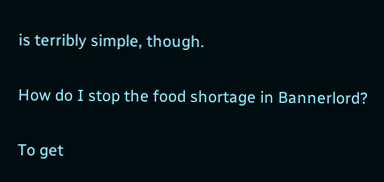is terribly simple, though.

How do I stop the food shortage in Bannerlord?

To get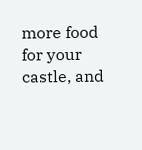more food for your castle, and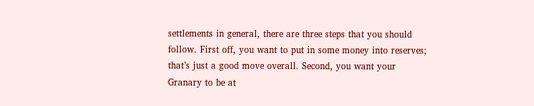settlements in general, there are three steps that you should follow. First off, you want to put in some money into reserves; that’s just a good move overall. Second, you want your Granary to be at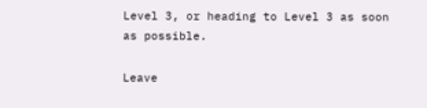Level 3, or heading to Level 3 as soon as possible.

Leave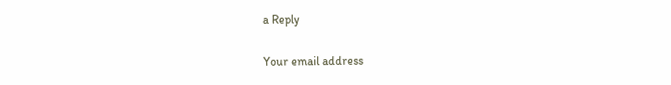a Reply

Your email address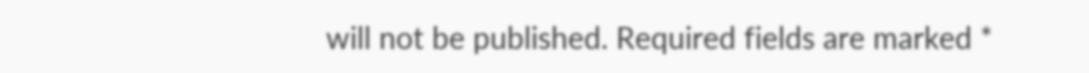will not be published. Required fields are marked *